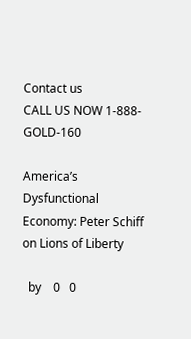Contact us
CALL US NOW 1-888-GOLD-160

America’s Dysfunctional Economy: Peter Schiff on Lions of Liberty

  by    0   0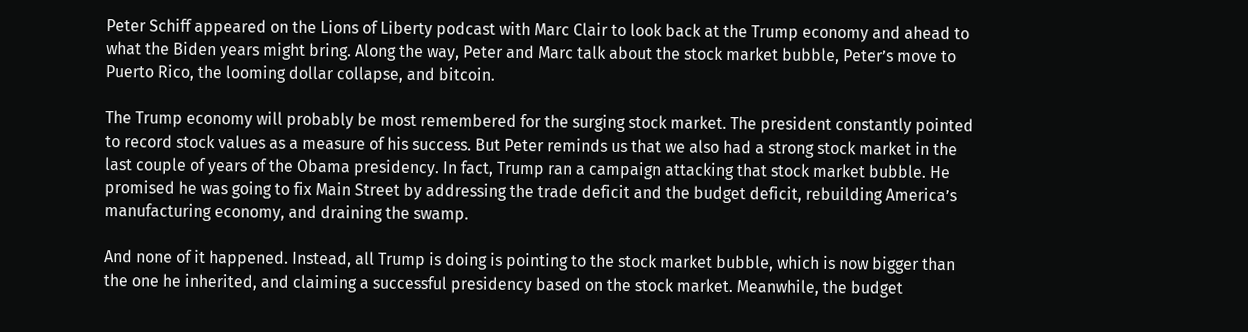Peter Schiff appeared on the Lions of Liberty podcast with Marc Clair to look back at the Trump economy and ahead to what the Biden years might bring. Along the way, Peter and Marc talk about the stock market bubble, Peter’s move to Puerto Rico, the looming dollar collapse, and bitcoin.

The Trump economy will probably be most remembered for the surging stock market. The president constantly pointed to record stock values as a measure of his success. But Peter reminds us that we also had a strong stock market in the last couple of years of the Obama presidency. In fact, Trump ran a campaign attacking that stock market bubble. He promised he was going to fix Main Street by addressing the trade deficit and the budget deficit, rebuilding America’s manufacturing economy, and draining the swamp.

And none of it happened. Instead, all Trump is doing is pointing to the stock market bubble, which is now bigger than the one he inherited, and claiming a successful presidency based on the stock market. Meanwhile, the budget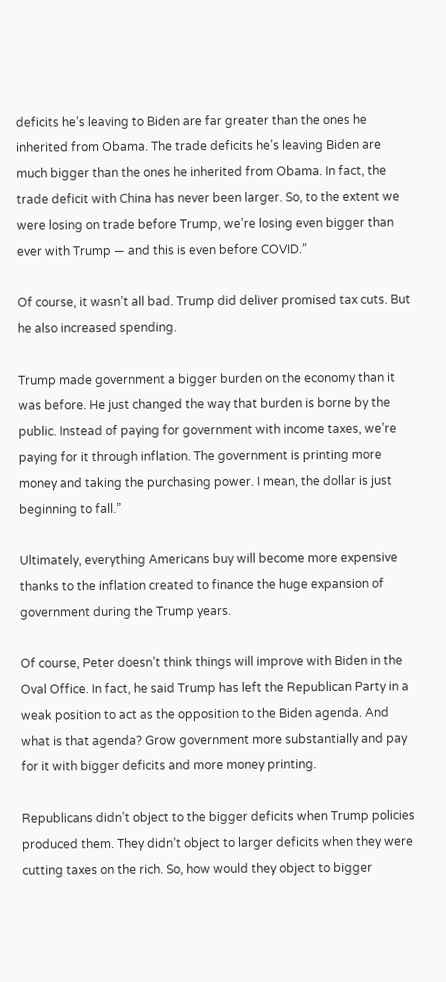deficits he’s leaving to Biden are far greater than the ones he inherited from Obama. The trade deficits he’s leaving Biden are much bigger than the ones he inherited from Obama. In fact, the trade deficit with China has never been larger. So, to the extent we were losing on trade before Trump, we’re losing even bigger than ever with Trump — and this is even before COVID.”

Of course, it wasn’t all bad. Trump did deliver promised tax cuts. But he also increased spending.

Trump made government a bigger burden on the economy than it was before. He just changed the way that burden is borne by the public. Instead of paying for government with income taxes, we’re paying for it through inflation. The government is printing more money and taking the purchasing power. I mean, the dollar is just beginning to fall.”

Ultimately, everything Americans buy will become more expensive thanks to the inflation created to finance the huge expansion of government during the Trump years.

Of course, Peter doesn’t think things will improve with Biden in the Oval Office. In fact, he said Trump has left the Republican Party in a weak position to act as the opposition to the Biden agenda. And what is that agenda? Grow government more substantially and pay for it with bigger deficits and more money printing.

Republicans didn’t object to the bigger deficits when Trump policies produced them. They didn’t object to larger deficits when they were cutting taxes on the rich. So, how would they object to bigger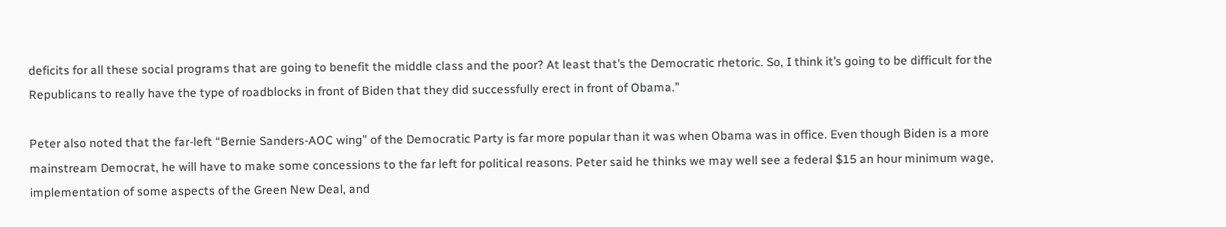deficits for all these social programs that are going to benefit the middle class and the poor? At least that’s the Democratic rhetoric. So, I think it’s going to be difficult for the Republicans to really have the type of roadblocks in front of Biden that they did successfully erect in front of Obama.”

Peter also noted that the far-left “Bernie Sanders-AOC wing” of the Democratic Party is far more popular than it was when Obama was in office. Even though Biden is a more mainstream Democrat, he will have to make some concessions to the far left for political reasons. Peter said he thinks we may well see a federal $15 an hour minimum wage, implementation of some aspects of the Green New Deal, and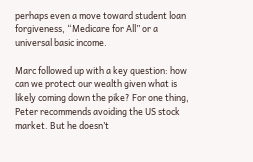perhaps even a move toward student loan forgiveness, “Medicare for All” or a universal basic income.

Marc followed up with a key question: how can we protect our wealth given what is likely coming down the pike? For one thing, Peter recommends avoiding the US stock market. But he doesn’t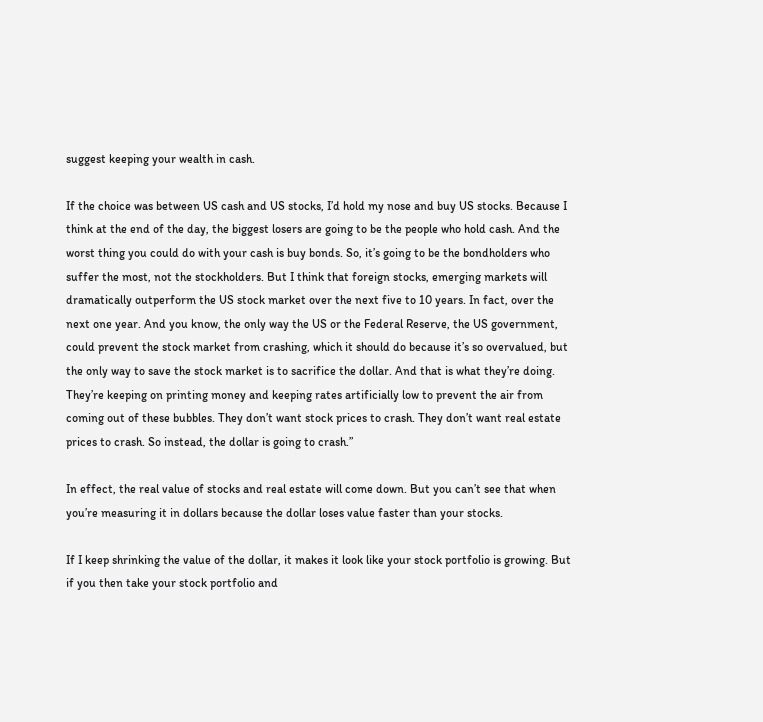suggest keeping your wealth in cash.

If the choice was between US cash and US stocks, I’d hold my nose and buy US stocks. Because I think at the end of the day, the biggest losers are going to be the people who hold cash. And the worst thing you could do with your cash is buy bonds. So, it’s going to be the bondholders who suffer the most, not the stockholders. But I think that foreign stocks, emerging markets will dramatically outperform the US stock market over the next five to 10 years. In fact, over the next one year. And you know, the only way the US or the Federal Reserve, the US government, could prevent the stock market from crashing, which it should do because it’s so overvalued, but the only way to save the stock market is to sacrifice the dollar. And that is what they’re doing. They’re keeping on printing money and keeping rates artificially low to prevent the air from coming out of these bubbles. They don’t want stock prices to crash. They don’t want real estate prices to crash. So instead, the dollar is going to crash.”

In effect, the real value of stocks and real estate will come down. But you can’t see that when you’re measuring it in dollars because the dollar loses value faster than your stocks.

If I keep shrinking the value of the dollar, it makes it look like your stock portfolio is growing. But if you then take your stock portfolio and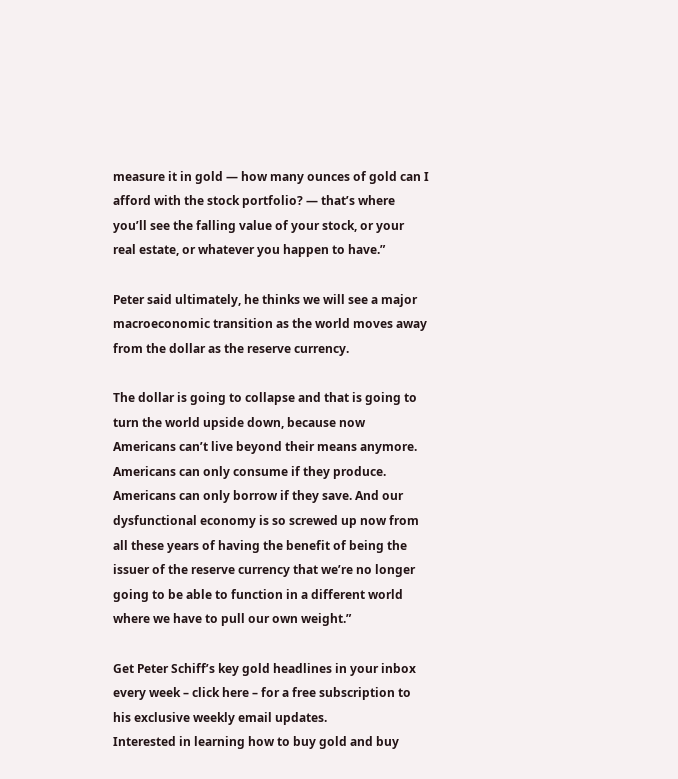measure it in gold — how many ounces of gold can I afford with the stock portfolio? — that’s where you’ll see the falling value of your stock, or your real estate, or whatever you happen to have.”

Peter said ultimately, he thinks we will see a major macroeconomic transition as the world moves away from the dollar as the reserve currency.

The dollar is going to collapse and that is going to turn the world upside down, because now Americans can’t live beyond their means anymore. Americans can only consume if they produce. Americans can only borrow if they save. And our dysfunctional economy is so screwed up now from all these years of having the benefit of being the issuer of the reserve currency that we’re no longer going to be able to function in a different world where we have to pull our own weight.”

Get Peter Schiff’s key gold headlines in your inbox every week – click here – for a free subscription to his exclusive weekly email updates.
Interested in learning how to buy gold and buy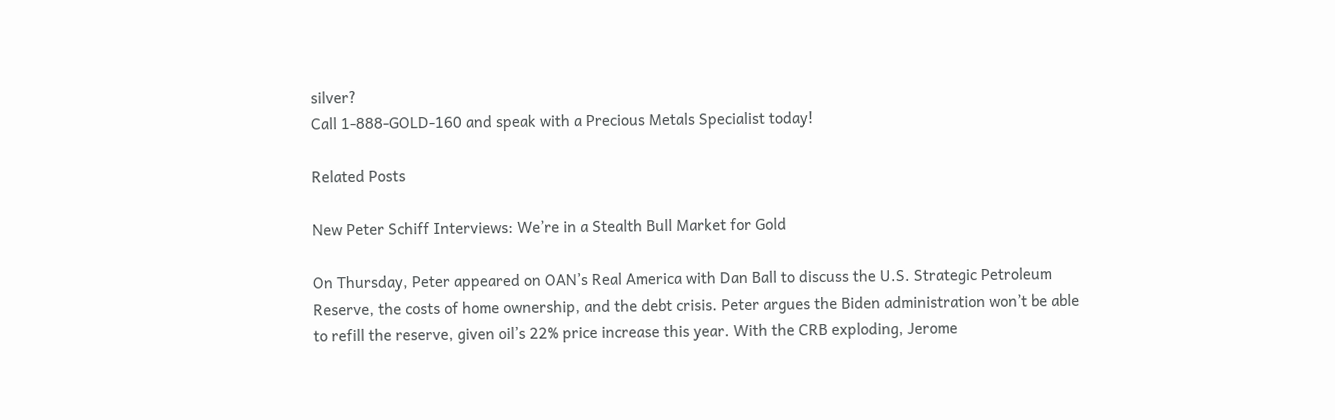silver?
Call 1-888-GOLD-160 and speak with a Precious Metals Specialist today!

Related Posts

New Peter Schiff Interviews: We’re in a Stealth Bull Market for Gold

On Thursday, Peter appeared on OAN’s Real America with Dan Ball to discuss the U.S. Strategic Petroleum Reserve, the costs of home ownership, and the debt crisis. Peter argues the Biden administration won’t be able to refill the reserve, given oil’s 22% price increase this year. With the CRB exploding, Jerome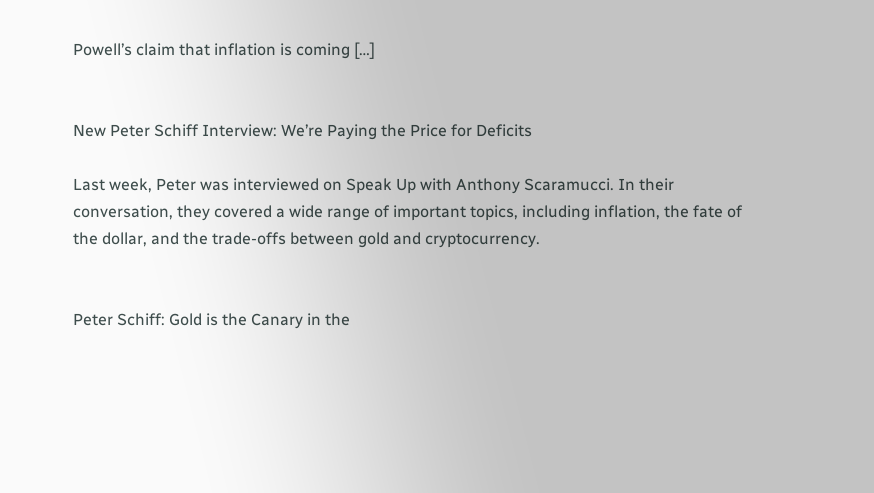Powell’s claim that inflation is coming […]


New Peter Schiff Interview: We’re Paying the Price for Deficits

Last week, Peter was interviewed on Speak Up with Anthony Scaramucci. In their conversation, they covered a wide range of important topics, including inflation, the fate of the dollar, and the trade-offs between gold and cryptocurrency.


Peter Schiff: Gold is the Canary in the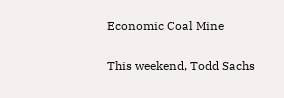Economic Coal Mine

This weekend, Todd Sachs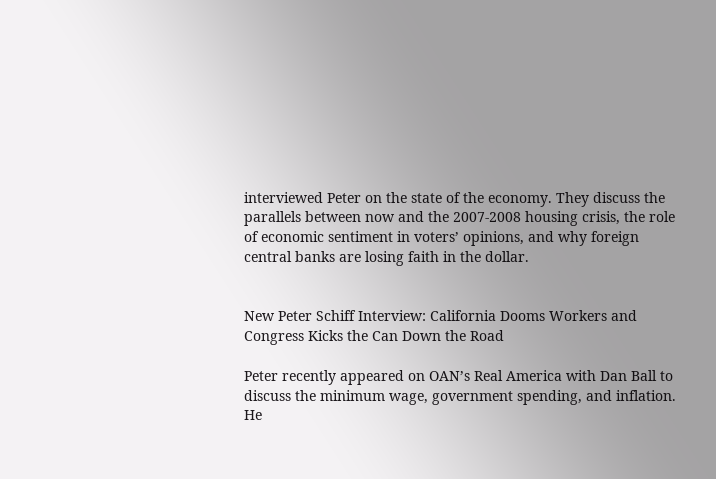interviewed Peter on the state of the economy. They discuss the parallels between now and the 2007-2008 housing crisis, the role of economic sentiment in voters’ opinions, and why foreign central banks are losing faith in the dollar.


New Peter Schiff Interview: California Dooms Workers and Congress Kicks the Can Down the Road

Peter recently appeared on OAN’s Real America with Dan Ball to discuss the minimum wage, government spending, and inflation. He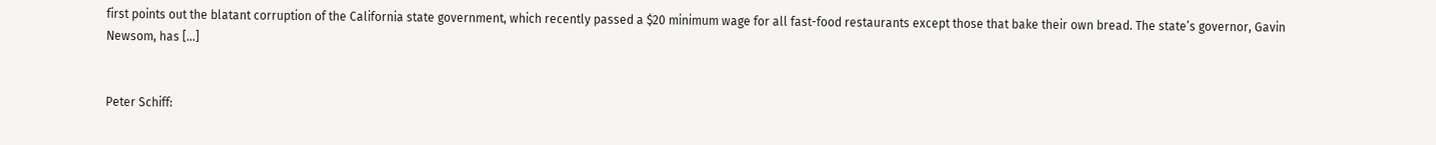first points out the blatant corruption of the California state government, which recently passed a $20 minimum wage for all fast-food restaurants except those that bake their own bread. The state’s governor, Gavin Newsom, has […]


Peter Schiff: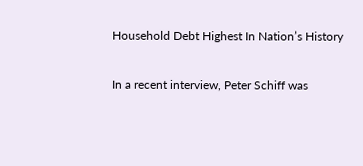Household Debt Highest In Nation’s History

In a recent interview, Peter Schiff was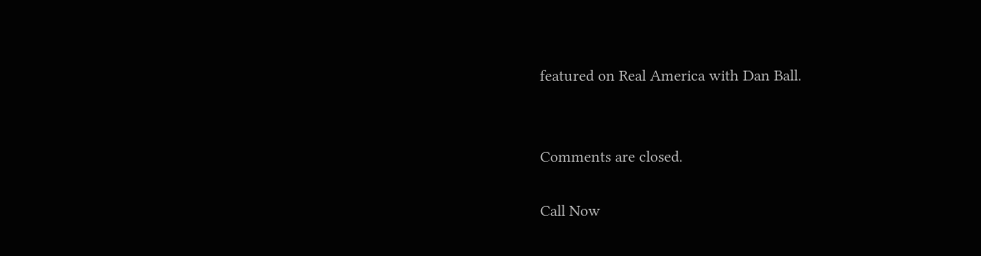featured on Real America with Dan Ball.


Comments are closed.

Call Now